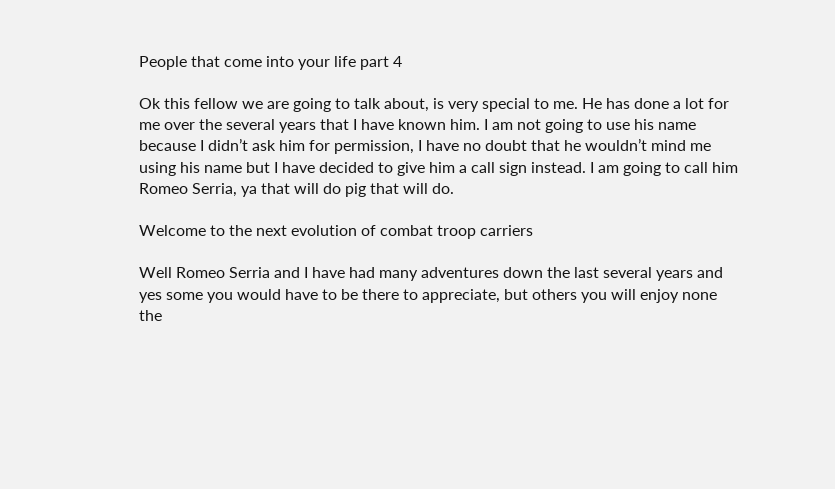People that come into your life part 4

Ok this fellow we are going to talk about, is very special to me. He has done a lot for me over the several years that I have known him. I am not going to use his name because I didn’t ask him for permission, I have no doubt that he wouldn’t mind me using his name but I have decided to give him a call sign instead. I am going to call him Romeo Serria, ya that will do pig that will do.

Welcome to the next evolution of combat troop carriers

Well Romeo Serria and I have had many adventures down the last several years and yes some you would have to be there to appreciate, but others you will enjoy none the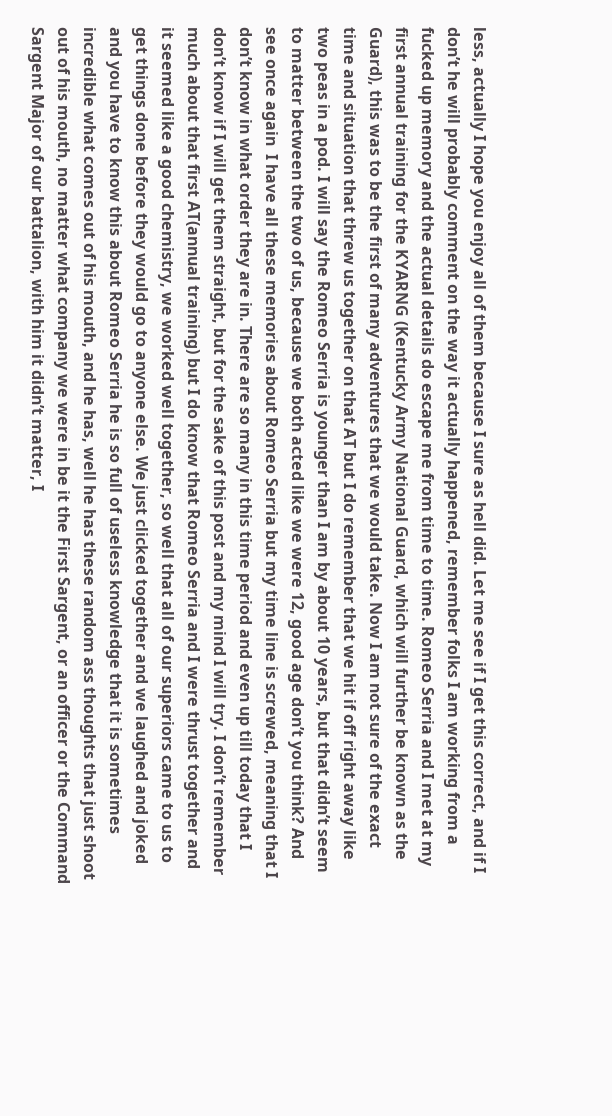less, actually I hope you enjoy all of them because I sure as hell did. Let me see if I get this correct, and if I don’t he will probably comment on the way it actually happened, remember folks I am working from a fucked up memory and the actual details do escape me from time to time. Romeo Serria and I met at my first annual training for the KYARNG (Kentucky Army National Guard, which will further be known as the Guard), this was to be the first of many adventures that we would take. Now I am not sure of the exact time and situation that threw us together on that AT but I do remember that we hit if off right away like two peas in a pod. I will say the Romeo Serria is younger than I am by about 10 years, but that didn’t seem to matter between the two of us, because we both acted like we were 12, good age don’t you think? And see once again  I have all these memories about Romeo Serria but my time line is screwed, meaning that I don’t know in what order they are in. There are so many in this time period and even up till today that I don’t know if I will get them straight, but for the sake of this post and my mind I will try. I don’t remember much about that first AT(annual training) but I do know that Romeo Serria and I were thrust together and it seemed like a good chemistry, we worked well together, so well that all of our superiors came to us to get things done before they would go to anyone else. We just clicked together and we laughed and joked and you have to know this about Romeo Serria he is so full of useless knowledge that it is sometimes incredible what comes out of his mouth, and he has, well he has these random ass thoughts that just shoot out of his mouth, no matter what company we were in be it the First Sargent, or an officer or the Command Sargent Major of our battalion, with him it didn’t matter, I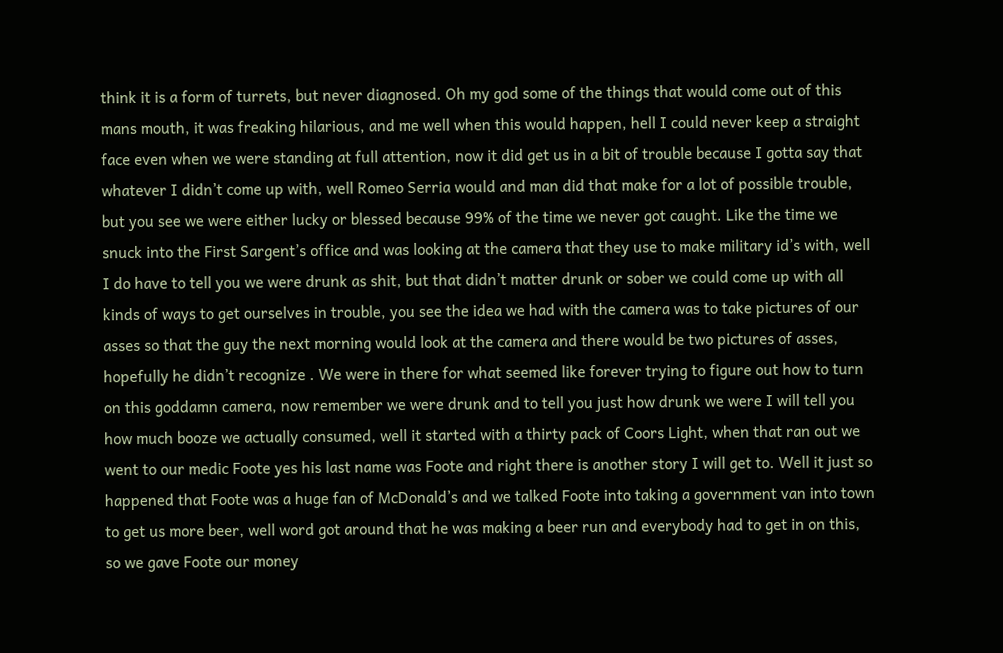think it is a form of turrets, but never diagnosed. Oh my god some of the things that would come out of this mans mouth, it was freaking hilarious, and me well when this would happen, hell I could never keep a straight face even when we were standing at full attention, now it did get us in a bit of trouble because I gotta say that whatever I didn’t come up with, well Romeo Serria would and man did that make for a lot of possible trouble, but you see we were either lucky or blessed because 99% of the time we never got caught. Like the time we snuck into the First Sargent’s office and was looking at the camera that they use to make military id’s with, well I do have to tell you we were drunk as shit, but that didn’t matter drunk or sober we could come up with all kinds of ways to get ourselves in trouble, you see the idea we had with the camera was to take pictures of our asses so that the guy the next morning would look at the camera and there would be two pictures of asses, hopefully he didn’t recognize . We were in there for what seemed like forever trying to figure out how to turn on this goddamn camera, now remember we were drunk and to tell you just how drunk we were I will tell you how much booze we actually consumed, well it started with a thirty pack of Coors Light, when that ran out we went to our medic Foote yes his last name was Foote and right there is another story I will get to. Well it just so happened that Foote was a huge fan of McDonald’s and we talked Foote into taking a government van into town to get us more beer, well word got around that he was making a beer run and everybody had to get in on this, so we gave Foote our money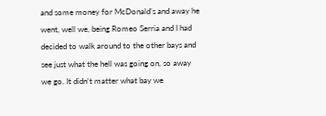and some money for McDonald’s and away he went, well we, being Romeo Serria and I had decided to walk around to the other bays and see just what the hell was going on, so away we go. It didn’t matter what bay we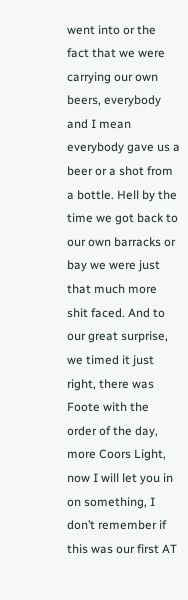went into or the fact that we were carrying our own beers, everybody and I mean everybody gave us a beer or a shot from a bottle. Hell by the time we got back to our own barracks or bay we were just that much more shit faced. And to our great surprise, we timed it just right, there was Foote with the order of the day, more Coors Light, now I will let you in on something, I don’t remember if this was our first AT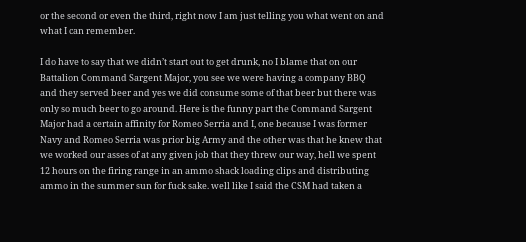or the second or even the third, right now I am just telling you what went on and what I can remember.

I do have to say that we didn’t start out to get drunk, no I blame that on our Battalion Command Sargent Major, you see we were having a company BBQ and they served beer and yes we did consume some of that beer but there was only so much beer to go around. Here is the funny part the Command Sargent Major had a certain affinity for Romeo Serria and I, one because I was former Navy and Romeo Serria was prior big Army and the other was that he knew that we worked our asses of at any given job that they threw our way, hell we spent 12 hours on the firing range in an ammo shack loading clips and distributing ammo in the summer sun for fuck sake. well like I said the CSM had taken a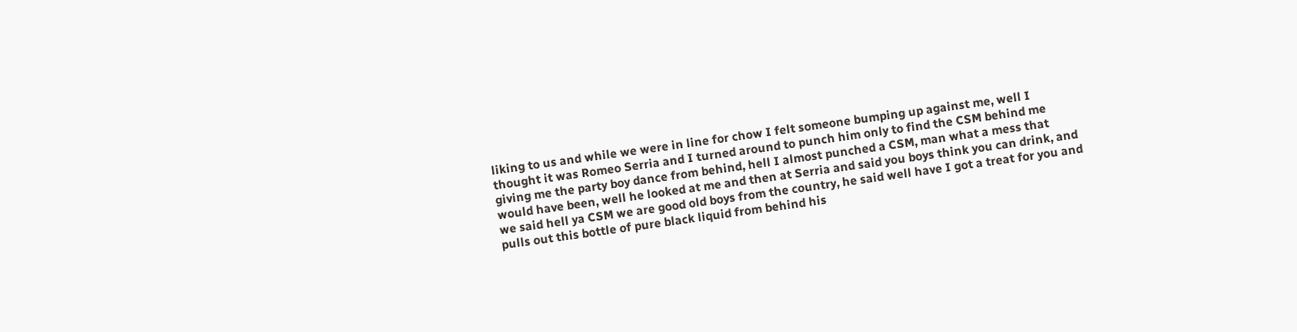liking to us and while we were in line for chow I felt someone bumping up against me, well I thought it was Romeo Serria and I turned around to punch him only to find the CSM behind me giving me the party boy dance from behind, hell I almost punched a CSM, man what a mess that would have been, well he looked at me and then at Serria and said you boys think you can drink, and we said hell ya CSM we are good old boys from the country, he said well have I got a treat for you and pulls out this bottle of pure black liquid from behind his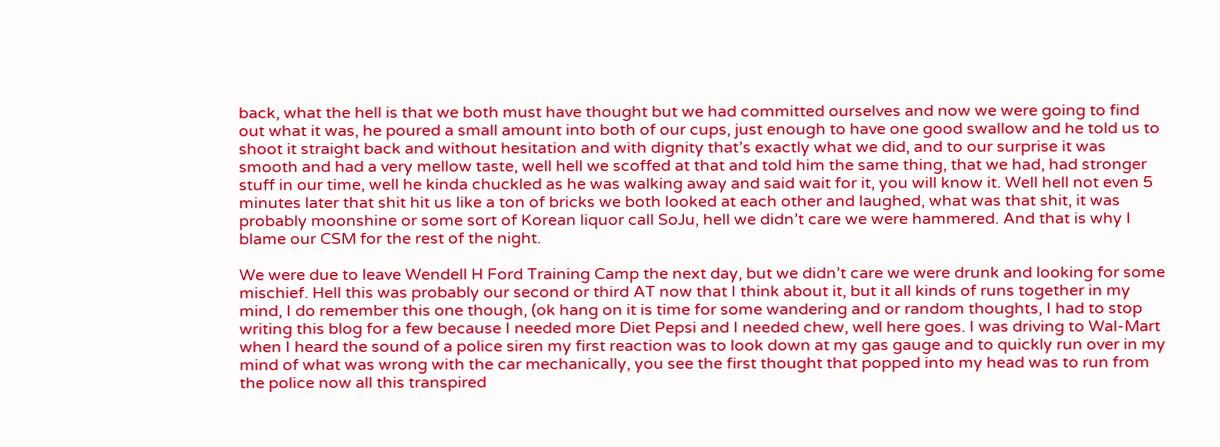back, what the hell is that we both must have thought but we had committed ourselves and now we were going to find out what it was, he poured a small amount into both of our cups, just enough to have one good swallow and he told us to shoot it straight back and without hesitation and with dignity that’s exactly what we did, and to our surprise it was smooth and had a very mellow taste, well hell we scoffed at that and told him the same thing, that we had, had stronger stuff in our time, well he kinda chuckled as he was walking away and said wait for it, you will know it. Well hell not even 5 minutes later that shit hit us like a ton of bricks we both looked at each other and laughed, what was that shit, it was probably moonshine or some sort of Korean liquor call SoJu, hell we didn’t care we were hammered. And that is why I blame our CSM for the rest of the night.

We were due to leave Wendell H Ford Training Camp the next day, but we didn’t care we were drunk and looking for some mischief. Hell this was probably our second or third AT now that I think about it, but it all kinds of runs together in my mind, I do remember this one though, (ok hang on it is time for some wandering and or random thoughts, I had to stop writing this blog for a few because I needed more Diet Pepsi and I needed chew, well here goes. I was driving to Wal-Mart when I heard the sound of a police siren my first reaction was to look down at my gas gauge and to quickly run over in my mind of what was wrong with the car mechanically, you see the first thought that popped into my head was to run from the police now all this transpired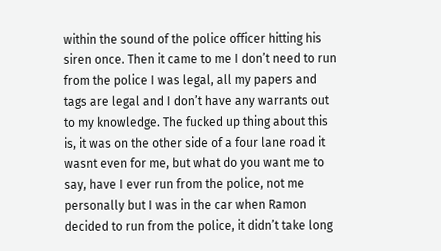within the sound of the police officer hitting his siren once. Then it came to me I don’t need to run from the police I was legal, all my papers and tags are legal and I don’t have any warrants out to my knowledge. The fucked up thing about this is, it was on the other side of a four lane road it wasnt even for me, but what do you want me to say, have I ever run from the police, not me personally but I was in the car when Ramon decided to run from the police, it didn’t take long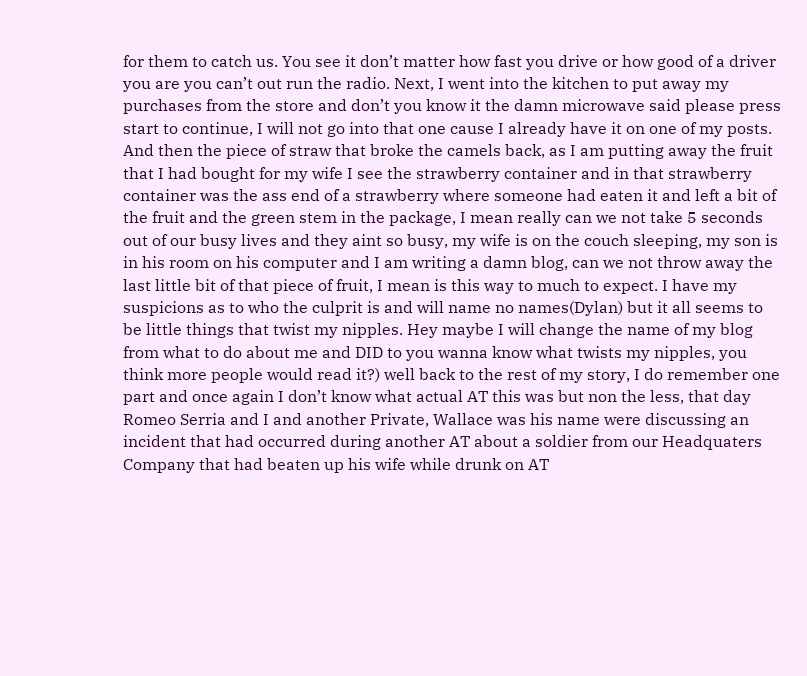for them to catch us. You see it don’t matter how fast you drive or how good of a driver you are you can’t out run the radio. Next, I went into the kitchen to put away my purchases from the store and don’t you know it the damn microwave said please press start to continue, I will not go into that one cause I already have it on one of my posts. And then the piece of straw that broke the camels back, as I am putting away the fruit that I had bought for my wife I see the strawberry container and in that strawberry container was the ass end of a strawberry where someone had eaten it and left a bit of the fruit and the green stem in the package, I mean really can we not take 5 seconds out of our busy lives and they aint so busy, my wife is on the couch sleeping, my son is in his room on his computer and I am writing a damn blog, can we not throw away the last little bit of that piece of fruit, I mean is this way to much to expect. I have my suspicions as to who the culprit is and will name no names(Dylan) but it all seems to be little things that twist my nipples. Hey maybe I will change the name of my blog from what to do about me and DID to you wanna know what twists my nipples, you think more people would read it?) well back to the rest of my story, I do remember one part and once again I don’t know what actual AT this was but non the less, that day Romeo Serria and I and another Private, Wallace was his name were discussing an incident that had occurred during another AT about a soldier from our Headquaters Company that had beaten up his wife while drunk on AT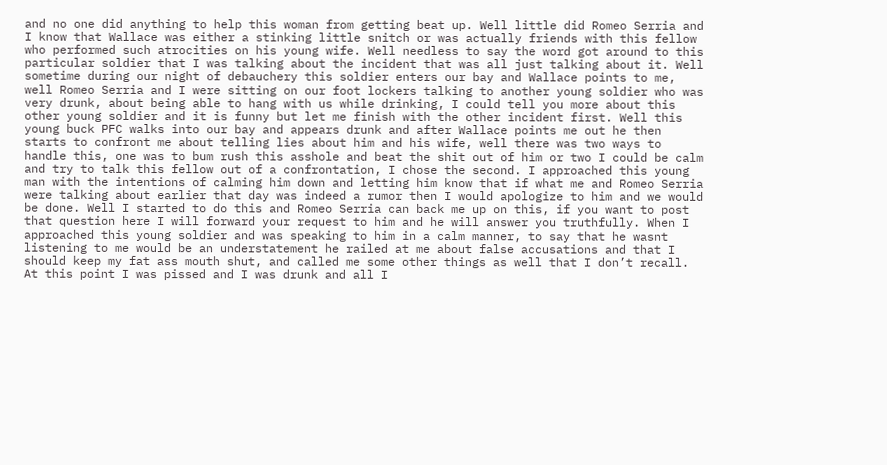and no one did anything to help this woman from getting beat up. Well little did Romeo Serria and I know that Wallace was either a stinking little snitch or was actually friends with this fellow who performed such atrocities on his young wife. Well needless to say the word got around to this particular soldier that I was talking about the incident that was all just talking about it. Well sometime during our night of debauchery this soldier enters our bay and Wallace points to me, well Romeo Serria and I were sitting on our foot lockers talking to another young soldier who was very drunk, about being able to hang with us while drinking, I could tell you more about this other young soldier and it is funny but let me finish with the other incident first. Well this young buck PFC walks into our bay and appears drunk and after Wallace points me out he then starts to confront me about telling lies about him and his wife, well there was two ways to handle this, one was to bum rush this asshole and beat the shit out of him or two I could be calm and try to talk this fellow out of a confrontation, I chose the second. I approached this young man with the intentions of calming him down and letting him know that if what me and Romeo Serria were talking about earlier that day was indeed a rumor then I would apologize to him and we would be done. Well I started to do this and Romeo Serria can back me up on this, if you want to post that question here I will forward your request to him and he will answer you truthfully. When I approached this young soldier and was speaking to him in a calm manner, to say that he wasnt listening to me would be an understatement he railed at me about false accusations and that I should keep my fat ass mouth shut, and called me some other things as well that I don’t recall. At this point I was pissed and I was drunk and all I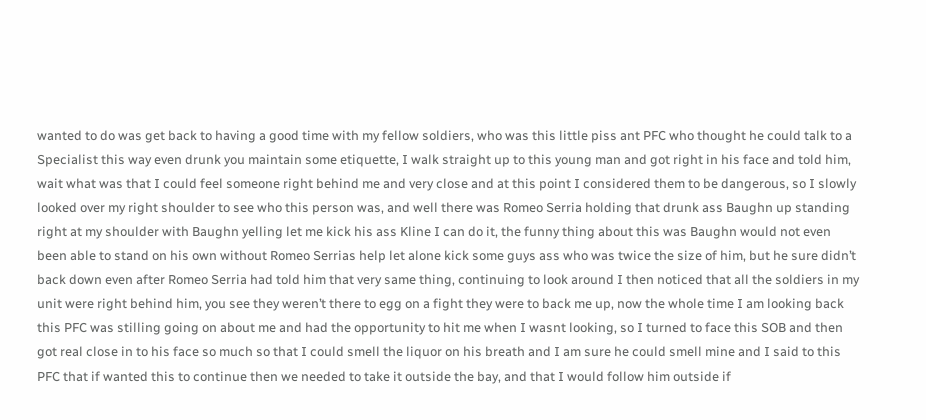wanted to do was get back to having a good time with my fellow soldiers, who was this little piss ant PFC who thought he could talk to a Specialist this way even drunk you maintain some etiquette, I walk straight up to this young man and got right in his face and told him, wait what was that I could feel someone right behind me and very close and at this point I considered them to be dangerous, so I slowly looked over my right shoulder to see who this person was, and well there was Romeo Serria holding that drunk ass Baughn up standing right at my shoulder with Baughn yelling let me kick his ass Kline I can do it, the funny thing about this was Baughn would not even been able to stand on his own without Romeo Serrias help let alone kick some guys ass who was twice the size of him, but he sure didn’t back down even after Romeo Serria had told him that very same thing, continuing to look around I then noticed that all the soldiers in my unit were right behind him, you see they weren’t there to egg on a fight they were to back me up, now the whole time I am looking back this PFC was stilling going on about me and had the opportunity to hit me when I wasnt looking, so I turned to face this SOB and then got real close in to his face so much so that I could smell the liquor on his breath and I am sure he could smell mine and I said to this PFC that if wanted this to continue then we needed to take it outside the bay, and that I would follow him outside if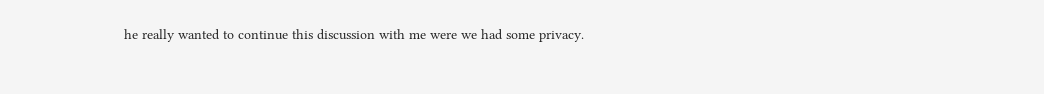he really wanted to continue this discussion with me were we had some privacy.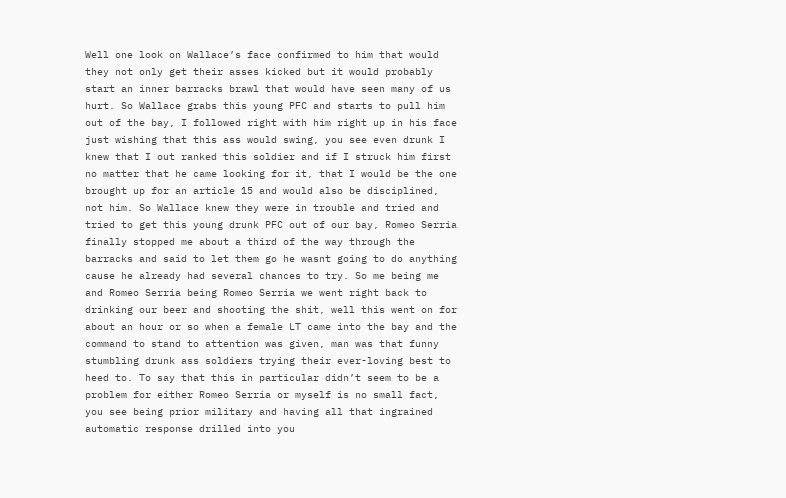Well one look on Wallace’s face confirmed to him that would they not only get their asses kicked but it would probably start an inner barracks brawl that would have seen many of us hurt. So Wallace grabs this young PFC and starts to pull him out of the bay, I followed right with him right up in his face just wishing that this ass would swing, you see even drunk I knew that I out ranked this soldier and if I struck him first no matter that he came looking for it, that I would be the one brought up for an article 15 and would also be disciplined, not him. So Wallace knew they were in trouble and tried and tried to get this young drunk PFC out of our bay, Romeo Serria finally stopped me about a third of the way through the barracks and said to let them go he wasnt going to do anything cause he already had several chances to try. So me being me and Romeo Serria being Romeo Serria we went right back to drinking our beer and shooting the shit, well this went on for about an hour or so when a female LT came into the bay and the command to stand to attention was given, man was that funny stumbling drunk ass soldiers trying their ever-loving best to heed to. To say that this in particular didn’t seem to be a problem for either Romeo Serria or myself is no small fact, you see being prior military and having all that ingrained automatic response drilled into you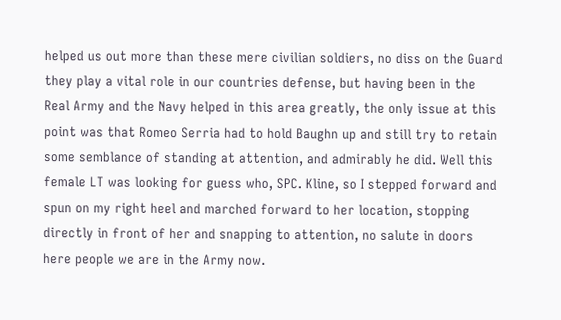helped us out more than these mere civilian soldiers, no diss on the Guard they play a vital role in our countries defense, but having been in the Real Army and the Navy helped in this area greatly, the only issue at this point was that Romeo Serria had to hold Baughn up and still try to retain some semblance of standing at attention, and admirably he did. Well this female LT was looking for guess who, SPC. Kline, so I stepped forward and spun on my right heel and marched forward to her location, stopping directly in front of her and snapping to attention, no salute in doors here people we are in the Army now.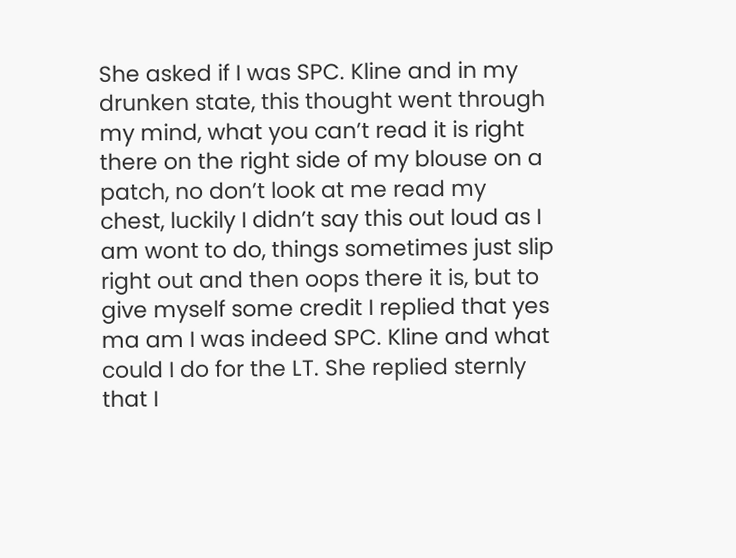She asked if I was SPC. Kline and in my drunken state, this thought went through my mind, what you can’t read it is right there on the right side of my blouse on a patch, no don’t look at me read my chest, luckily I didn’t say this out loud as I am wont to do, things sometimes just slip right out and then oops there it is, but to give myself some credit I replied that yes ma am I was indeed SPC. Kline and what could I do for the LT. She replied sternly that I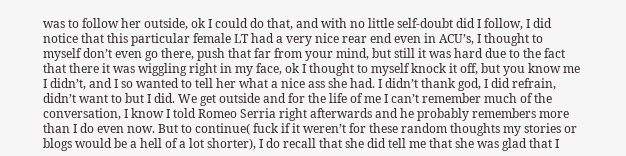was to follow her outside, ok I could do that, and with no little self-doubt did I follow, I did notice that this particular female LT had a very nice rear end even in ACU’s, I thought to myself don’t even go there, push that far from your mind, but still it was hard due to the fact that there it was wiggling right in my face, ok I thought to myself knock it off, but you know me I didn’t, and I so wanted to tell her what a nice ass she had. I didn’t thank god, I did refrain, didn’t want to but I did. We get outside and for the life of me I can’t remember much of the conversation, I know I told Romeo Serria right afterwards and he probably remembers more than I do even now. But to continue( fuck if it weren’t for these random thoughts my stories or blogs would be a hell of a lot shorter), I do recall that she did tell me that she was glad that I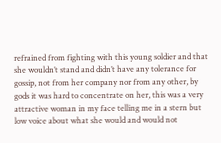refrained from fighting with this young soldier and that she wouldn’t stand and didn’t have any tolerance for gossip, not from her company nor from any other, by gods it was hard to concentrate on her, this was a very attractive woman in my face telling me in a stern but low voice about what she would and would not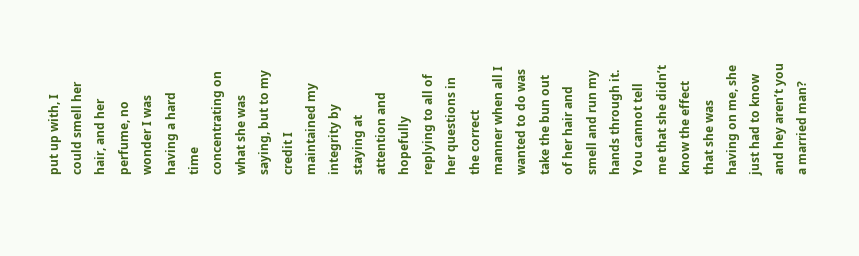put up with, I could smell her hair, and her perfume, no wonder I was having a hard time concentrating on what she was saying, but to my credit I maintained my integrity by staying at attention and hopefully replying to all of her questions in the correct manner when all I wanted to do was take the bun out of her hair and smell and run my hands through it. You cannot tell me that she didn’t know the effect that she was having on me, she just had to know and hey aren’t you a married man?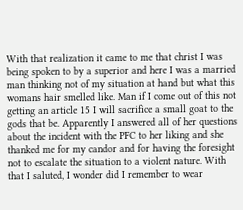With that realization it came to me that christ I was being spoken to by a superior and here I was a married man thinking not of my situation at hand but what this womans hair smelled like. Man if I come out of this not getting an article 15 I will sacrifice a small goat to the gods that be. Apparently I answered all of her questions about the incident with the PFC to her liking and she thanked me for my candor and for having the foresight not to escalate the situation to a violent nature. With that I saluted, I wonder did I remember to wear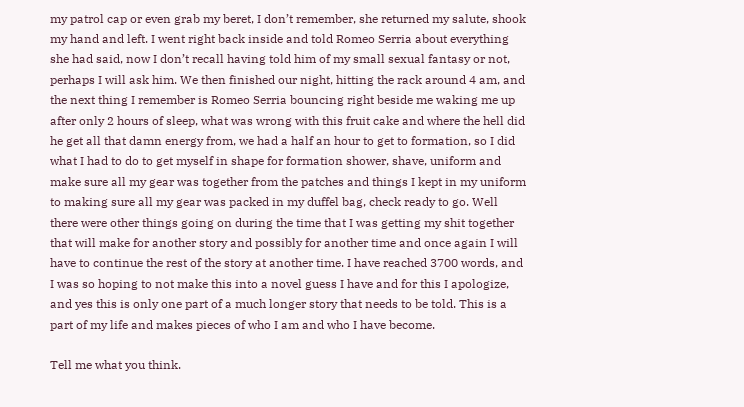my patrol cap or even grab my beret, I don’t remember, she returned my salute, shook my hand and left. I went right back inside and told Romeo Serria about everything she had said, now I don’t recall having told him of my small sexual fantasy or not, perhaps I will ask him. We then finished our night, hitting the rack around 4 am, and the next thing I remember is Romeo Serria bouncing right beside me waking me up after only 2 hours of sleep, what was wrong with this fruit cake and where the hell did he get all that damn energy from, we had a half an hour to get to formation, so I did what I had to do to get myself in shape for formation shower, shave, uniform and make sure all my gear was together from the patches and things I kept in my uniform to making sure all my gear was packed in my duffel bag, check ready to go. Well there were other things going on during the time that I was getting my shit together that will make for another story and possibly for another time and once again I will have to continue the rest of the story at another time. I have reached 3700 words, and I was so hoping to not make this into a novel guess I have and for this I apologize, and yes this is only one part of a much longer story that needs to be told. This is a part of my life and makes pieces of who I am and who I have become.

Tell me what you think.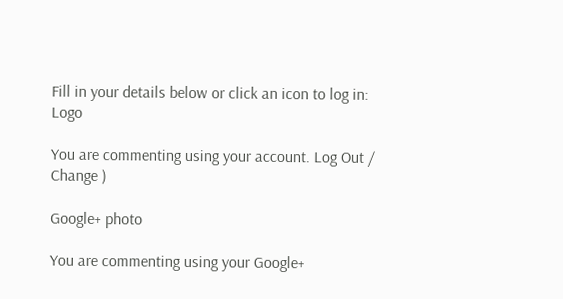Fill in your details below or click an icon to log in: Logo

You are commenting using your account. Log Out /  Change )

Google+ photo

You are commenting using your Google+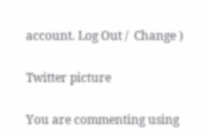account. Log Out /  Change )

Twitter picture

You are commenting using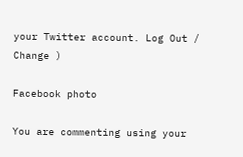your Twitter account. Log Out /  Change )

Facebook photo

You are commenting using your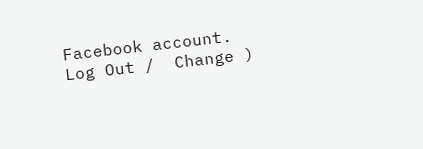Facebook account. Log Out /  Change )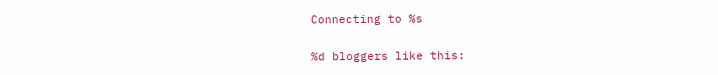Connecting to %s

%d bloggers like this: